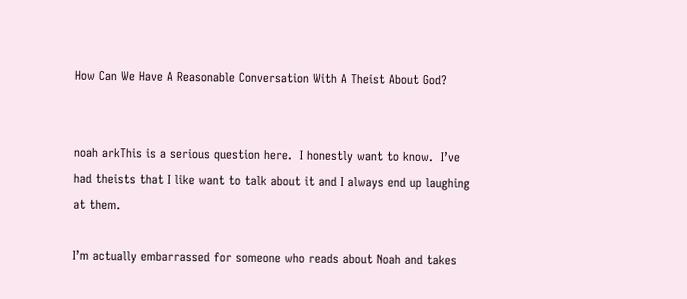How Can We Have A Reasonable Conversation With A Theist About God?


noah arkThis is a serious question here.  I honestly want to know.  I’ve had theists that I like want to talk about it and I always end up laughing at them.

I’m actually embarrassed for someone who reads about Noah and takes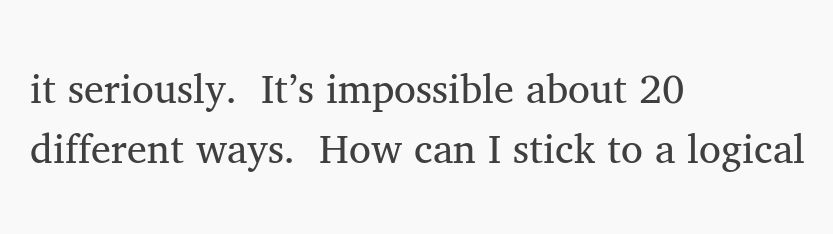it seriously.  It’s impossible about 20 different ways.  How can I stick to a logical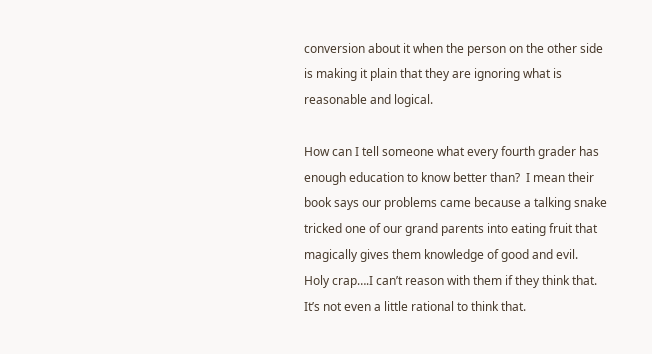conversion about it when the person on the other side is making it plain that they are ignoring what is reasonable and logical.

How can I tell someone what every fourth grader has enough education to know better than?  I mean their book says our problems came because a talking snake tricked one of our grand parents into eating fruit that magically gives them knowledge of good and evil.  Holy crap….I can’t reason with them if they think that.  It’s not even a little rational to think that.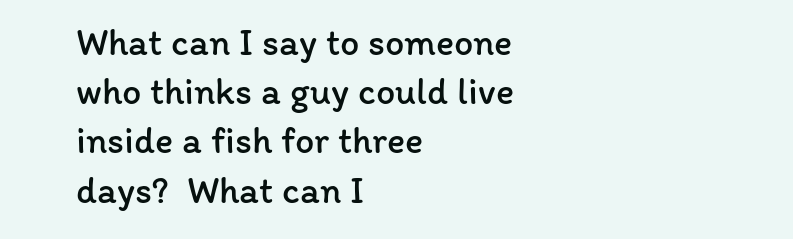What can I say to someone who thinks a guy could live inside a fish for three days?  What can I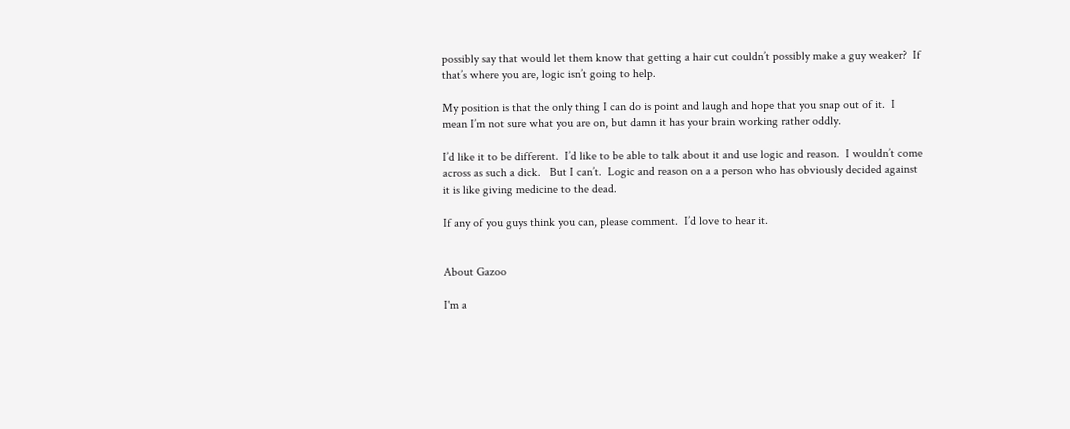possibly say that would let them know that getting a hair cut couldn’t possibly make a guy weaker?  If that’s where you are, logic isn’t going to help.

My position is that the only thing I can do is point and laugh and hope that you snap out of it.  I mean I’m not sure what you are on, but damn it has your brain working rather oddly.

I’d like it to be different.  I’d like to be able to talk about it and use logic and reason.  I wouldn’t come across as such a dick.   But I can’t.  Logic and reason on a a person who has obviously decided against it is like giving medicine to the dead.

If any of you guys think you can, please comment.  I’d love to hear it.


About Gazoo

I'm a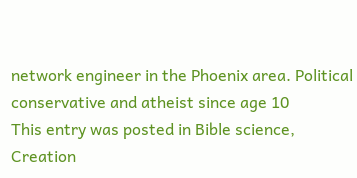network engineer in the Phoenix area. Political conservative and atheist since age 10
This entry was posted in Bible science, Creation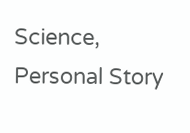Science, Personal Story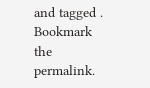and tagged . Bookmark the permalink.